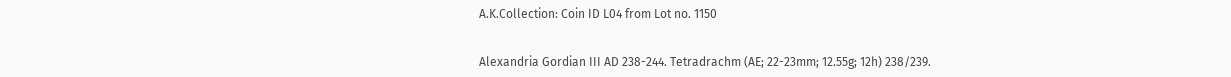A.K.Collection: Coin ID L04 from Lot no. 1150


Alexandria Gordian III AD 238-244. Tetradrachm (AE; 22-23mm; 12.55g; 12h) 238/239.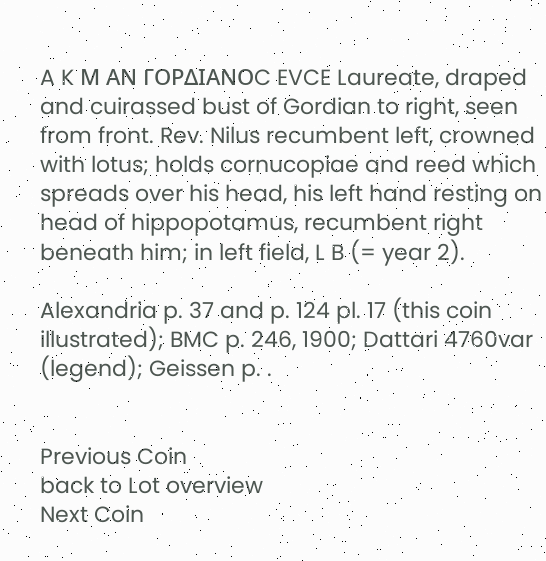A K Μ ΑΝ ΓΟΡΔΙΑΝΟC EVCE Laureate, draped and cuirassed bust of Gordian to right, seen from front. Rev. Nilus recumbent left, crowned with lotus; holds cornucopiae and reed which spreads over his head, his left hand resting on head of hippopotamus, recumbent right beneath him; in left field, L B (= year 2).

Alexandria p. 37 and p. 124 pl. 17 (this coin illustrated); BMC p. 246, 1900; Dattari 4760var (legend); Geissen p. .


Previous Coin
back to Lot overview
Next Coin